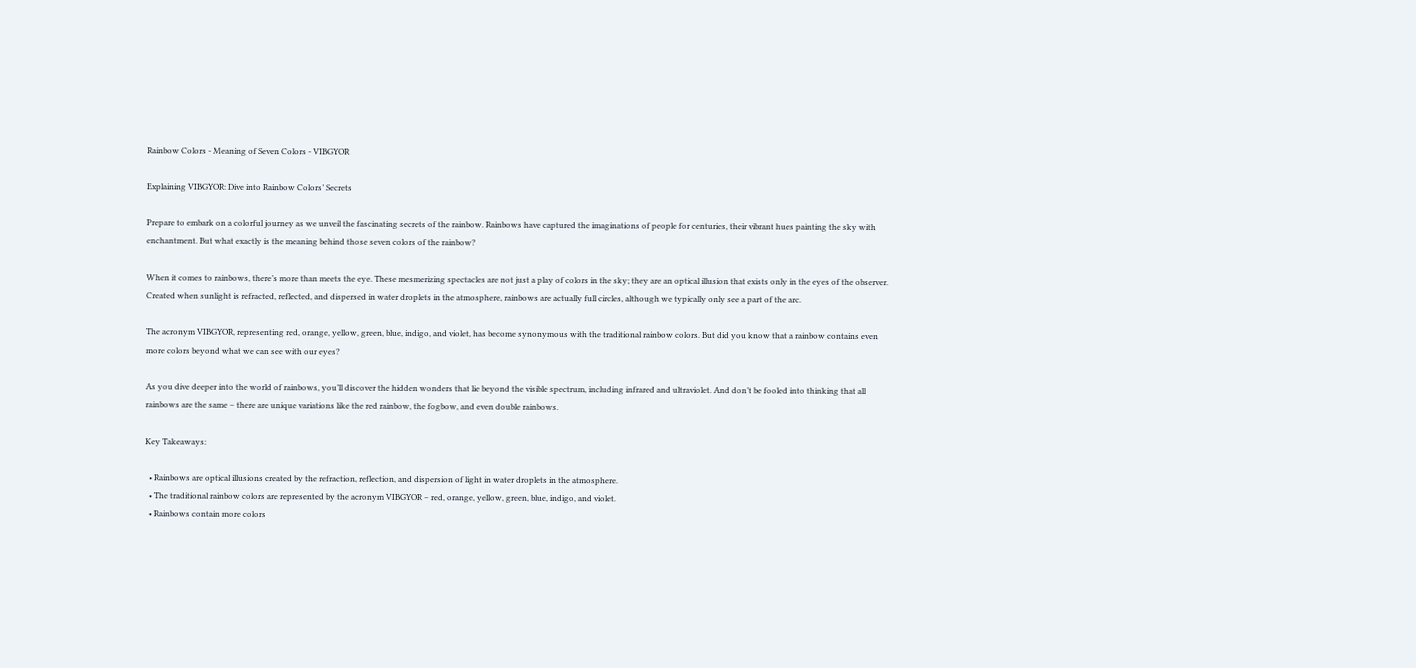Rainbow Colors - Meaning of Seven Colors - VIBGYOR

Explaining VIBGYOR: Dive into Rainbow Colors’ Secrets

Prepare to embark on a colorful journey as we unveil the fascinating secrets of the rainbow. Rainbows have captured the imaginations of people for centuries, their vibrant hues painting the sky with enchantment. But what exactly is the meaning behind those seven colors of the rainbow?

When it comes to rainbows, there’s more than meets the eye. These mesmerizing spectacles are not just a play of colors in the sky; they are an optical illusion that exists only in the eyes of the observer. Created when sunlight is refracted, reflected, and dispersed in water droplets in the atmosphere, rainbows are actually full circles, although we typically only see a part of the arc.

The acronym VIBGYOR, representing red, orange, yellow, green, blue, indigo, and violet, has become synonymous with the traditional rainbow colors. But did you know that a rainbow contains even more colors beyond what we can see with our eyes?

As you dive deeper into the world of rainbows, you’ll discover the hidden wonders that lie beyond the visible spectrum, including infrared and ultraviolet. And don’t be fooled into thinking that all rainbows are the same – there are unique variations like the red rainbow, the fogbow, and even double rainbows.

Key Takeaways:

  • Rainbows are optical illusions created by the refraction, reflection, and dispersion of light in water droplets in the atmosphere.
  • The traditional rainbow colors are represented by the acronym VIBGYOR – red, orange, yellow, green, blue, indigo, and violet.
  • Rainbows contain more colors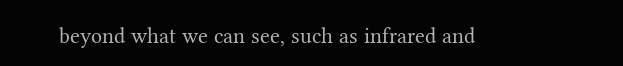beyond what we can see, such as infrared and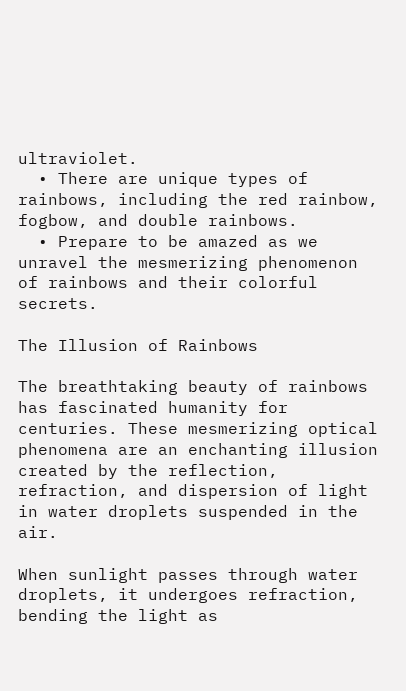ultraviolet.
  • There are unique types of rainbows, including the red rainbow, fogbow, and double rainbows.
  • Prepare to be amazed as we unravel the mesmerizing phenomenon of rainbows and their colorful secrets.

The Illusion of Rainbows

The breathtaking beauty of rainbows has fascinated humanity for centuries. These mesmerizing optical phenomena are an enchanting illusion created by the reflection, refraction, and dispersion of light in water droplets suspended in the air.

When sunlight passes through water droplets, it undergoes refraction, bending the light as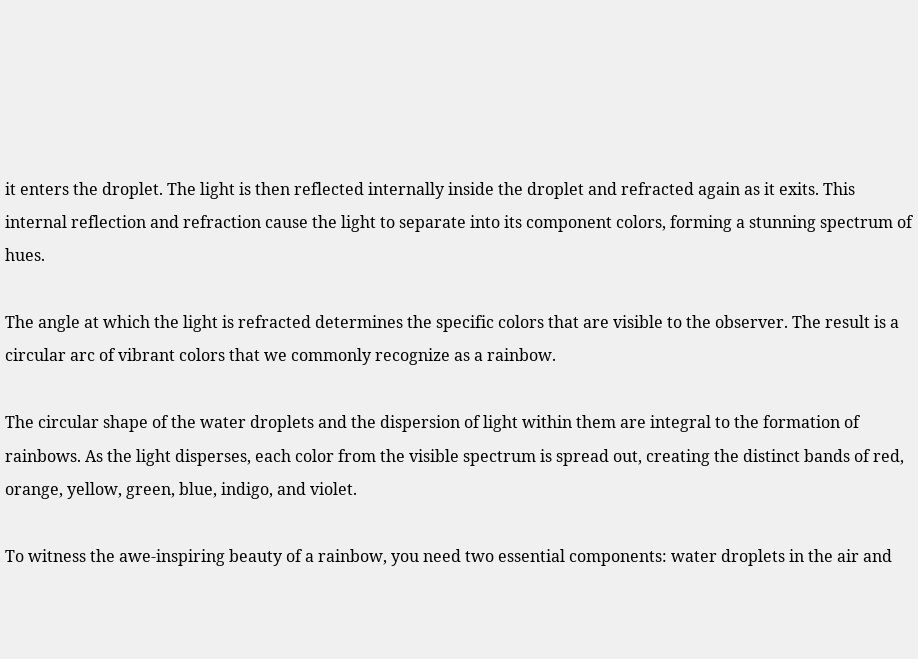it enters the droplet. The light is then reflected internally inside the droplet and refracted again as it exits. This internal reflection and refraction cause the light to separate into its component colors, forming a stunning spectrum of hues.

The angle at which the light is refracted determines the specific colors that are visible to the observer. The result is a circular arc of vibrant colors that we commonly recognize as a rainbow.

The circular shape of the water droplets and the dispersion of light within them are integral to the formation of rainbows. As the light disperses, each color from the visible spectrum is spread out, creating the distinct bands of red, orange, yellow, green, blue, indigo, and violet.

To witness the awe-inspiring beauty of a rainbow, you need two essential components: water droplets in the air and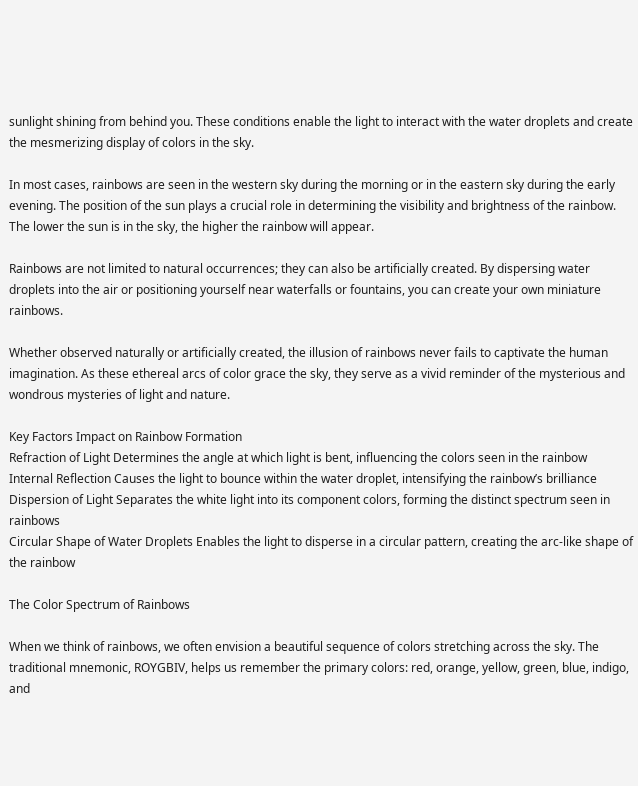sunlight shining from behind you. These conditions enable the light to interact with the water droplets and create the mesmerizing display of colors in the sky.

In most cases, rainbows are seen in the western sky during the morning or in the eastern sky during the early evening. The position of the sun plays a crucial role in determining the visibility and brightness of the rainbow. The lower the sun is in the sky, the higher the rainbow will appear.

Rainbows are not limited to natural occurrences; they can also be artificially created. By dispersing water droplets into the air or positioning yourself near waterfalls or fountains, you can create your own miniature rainbows.

Whether observed naturally or artificially created, the illusion of rainbows never fails to captivate the human imagination. As these ethereal arcs of color grace the sky, they serve as a vivid reminder of the mysterious and wondrous mysteries of light and nature.

Key Factors Impact on Rainbow Formation
Refraction of Light Determines the angle at which light is bent, influencing the colors seen in the rainbow
Internal Reflection Causes the light to bounce within the water droplet, intensifying the rainbow’s brilliance
Dispersion of Light Separates the white light into its component colors, forming the distinct spectrum seen in rainbows
Circular Shape of Water Droplets Enables the light to disperse in a circular pattern, creating the arc-like shape of the rainbow

The Color Spectrum of Rainbows

When we think of rainbows, we often envision a beautiful sequence of colors stretching across the sky. The traditional mnemonic, ROYGBIV, helps us remember the primary colors: red, orange, yellow, green, blue, indigo, and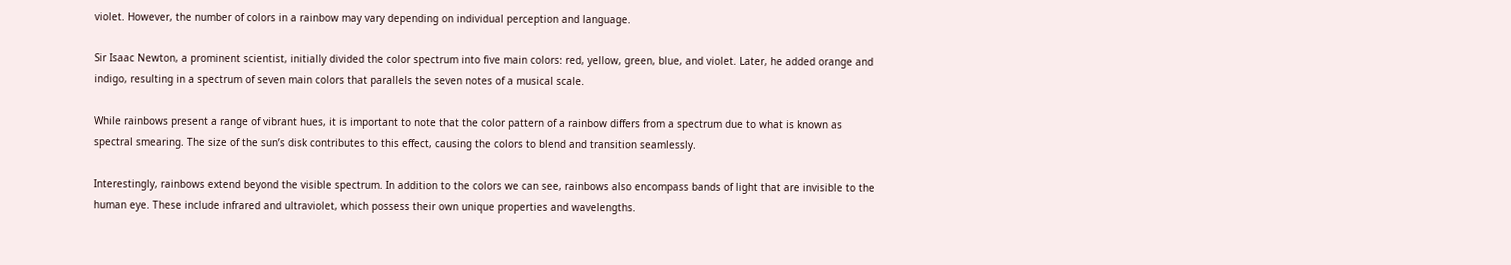violet. However, the number of colors in a rainbow may vary depending on individual perception and language.

Sir Isaac Newton, a prominent scientist, initially divided the color spectrum into five main colors: red, yellow, green, blue, and violet. Later, he added orange and indigo, resulting in a spectrum of seven main colors that parallels the seven notes of a musical scale.

While rainbows present a range of vibrant hues, it is important to note that the color pattern of a rainbow differs from a spectrum due to what is known as spectral smearing. The size of the sun’s disk contributes to this effect, causing the colors to blend and transition seamlessly.

Interestingly, rainbows extend beyond the visible spectrum. In addition to the colors we can see, rainbows also encompass bands of light that are invisible to the human eye. These include infrared and ultraviolet, which possess their own unique properties and wavelengths.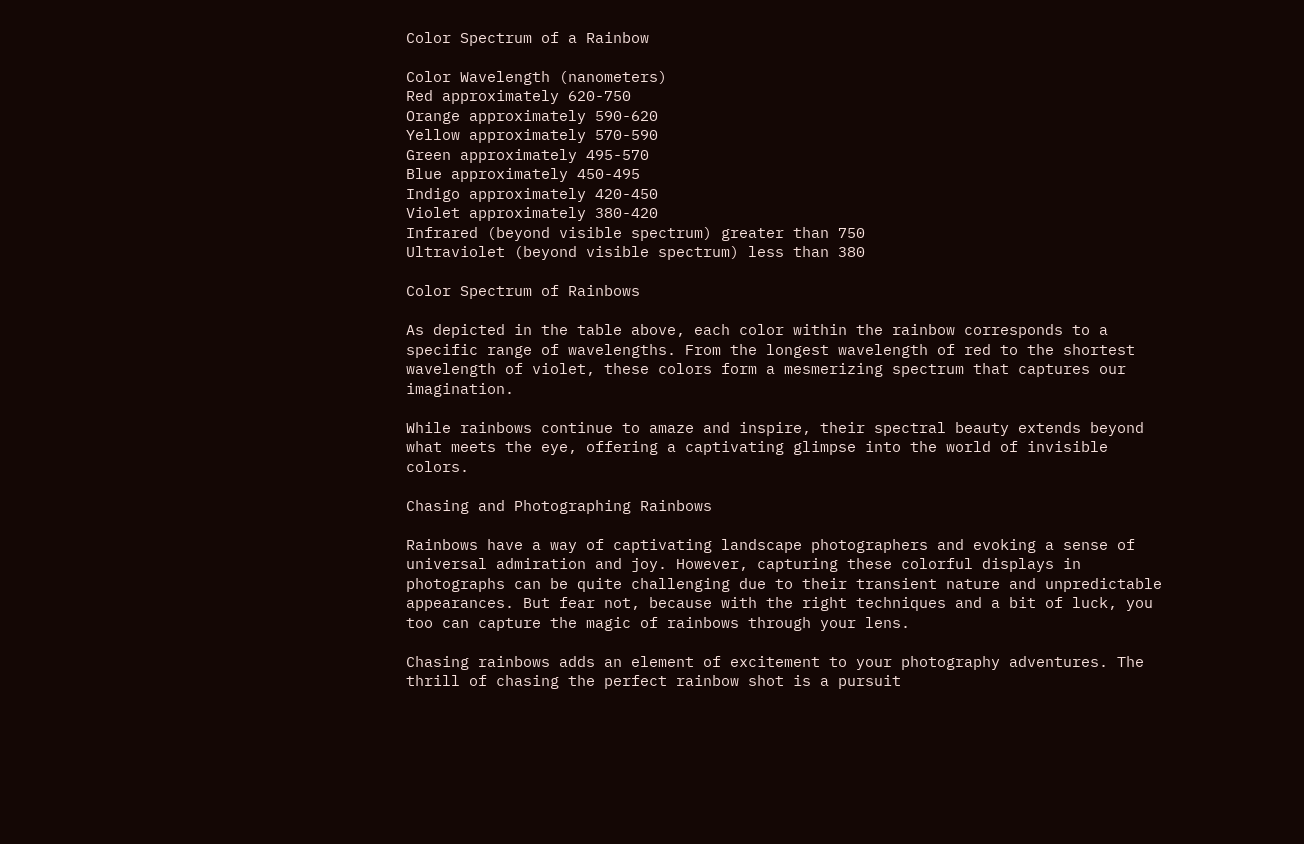Color Spectrum of a Rainbow

Color Wavelength (nanometers)
Red approximately 620-750
Orange approximately 590-620
Yellow approximately 570-590
Green approximately 495-570
Blue approximately 450-495
Indigo approximately 420-450
Violet approximately 380-420
Infrared (beyond visible spectrum) greater than 750
Ultraviolet (beyond visible spectrum) less than 380

Color Spectrum of Rainbows

As depicted in the table above, each color within the rainbow corresponds to a specific range of wavelengths. From the longest wavelength of red to the shortest wavelength of violet, these colors form a mesmerizing spectrum that captures our imagination.

While rainbows continue to amaze and inspire, their spectral beauty extends beyond what meets the eye, offering a captivating glimpse into the world of invisible colors.

Chasing and Photographing Rainbows

Rainbows have a way of captivating landscape photographers and evoking a sense of universal admiration and joy. However, capturing these colorful displays in photographs can be quite challenging due to their transient nature and unpredictable appearances. But fear not, because with the right techniques and a bit of luck, you too can capture the magic of rainbows through your lens.

Chasing rainbows adds an element of excitement to your photography adventures. The thrill of chasing the perfect rainbow shot is a pursuit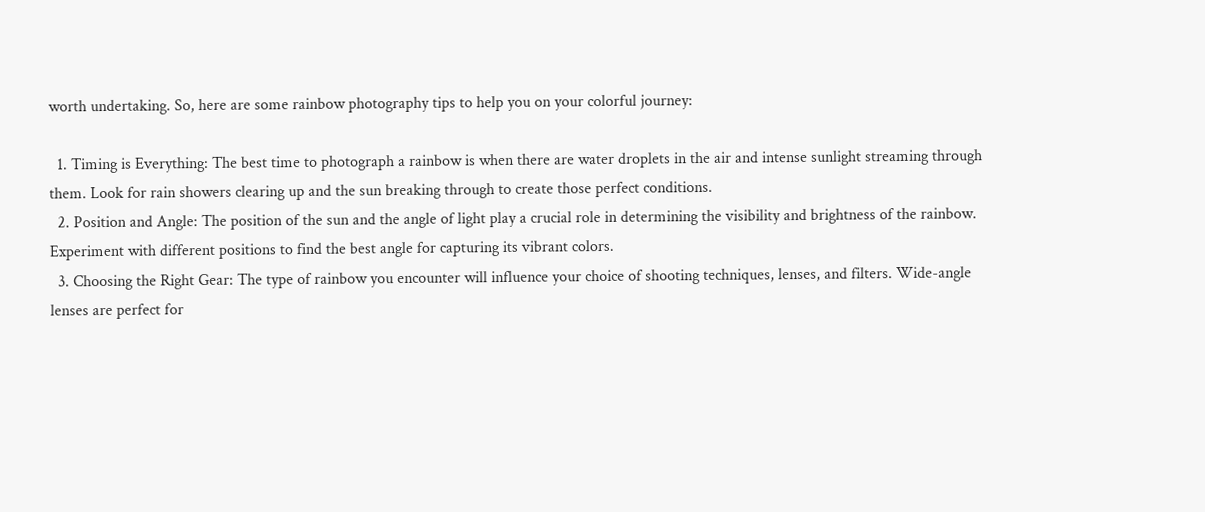worth undertaking. So, here are some rainbow photography tips to help you on your colorful journey:

  1. Timing is Everything: The best time to photograph a rainbow is when there are water droplets in the air and intense sunlight streaming through them. Look for rain showers clearing up and the sun breaking through to create those perfect conditions.
  2. Position and Angle: The position of the sun and the angle of light play a crucial role in determining the visibility and brightness of the rainbow. Experiment with different positions to find the best angle for capturing its vibrant colors.
  3. Choosing the Right Gear: The type of rainbow you encounter will influence your choice of shooting techniques, lenses, and filters. Wide-angle lenses are perfect for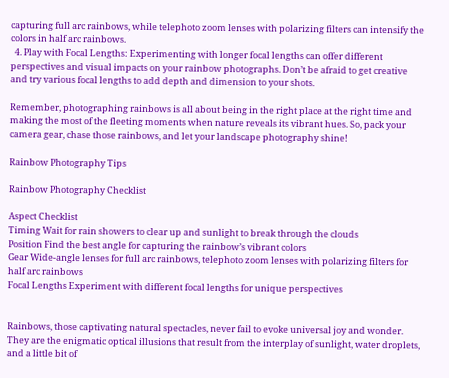capturing full arc rainbows, while telephoto zoom lenses with polarizing filters can intensify the colors in half arc rainbows.
  4. Play with Focal Lengths: Experimenting with longer focal lengths can offer different perspectives and visual impacts on your rainbow photographs. Don’t be afraid to get creative and try various focal lengths to add depth and dimension to your shots.

Remember, photographing rainbows is all about being in the right place at the right time and making the most of the fleeting moments when nature reveals its vibrant hues. So, pack your camera gear, chase those rainbows, and let your landscape photography shine!

Rainbow Photography Tips

Rainbow Photography Checklist

Aspect Checklist
Timing Wait for rain showers to clear up and sunlight to break through the clouds
Position Find the best angle for capturing the rainbow’s vibrant colors
Gear Wide-angle lenses for full arc rainbows, telephoto zoom lenses with polarizing filters for half arc rainbows
Focal Lengths Experiment with different focal lengths for unique perspectives


Rainbows, those captivating natural spectacles, never fail to evoke universal joy and wonder. They are the enigmatic optical illusions that result from the interplay of sunlight, water droplets, and a little bit of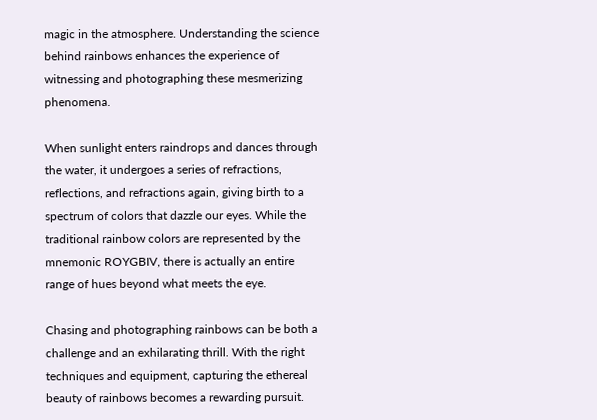magic in the atmosphere. Understanding the science behind rainbows enhances the experience of witnessing and photographing these mesmerizing phenomena.

When sunlight enters raindrops and dances through the water, it undergoes a series of refractions, reflections, and refractions again, giving birth to a spectrum of colors that dazzle our eyes. While the traditional rainbow colors are represented by the mnemonic ROYGBIV, there is actually an entire range of hues beyond what meets the eye.

Chasing and photographing rainbows can be both a challenge and an exhilarating thrill. With the right techniques and equipment, capturing the ethereal beauty of rainbows becomes a rewarding pursuit.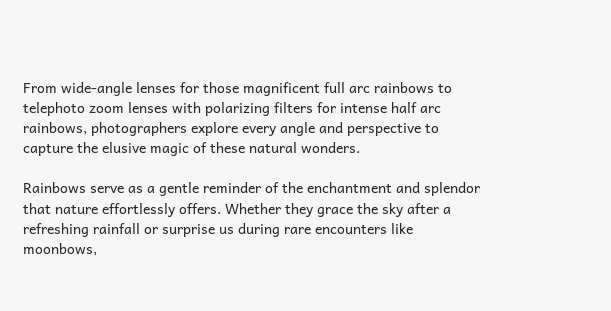From wide-angle lenses for those magnificent full arc rainbows to telephoto zoom lenses with polarizing filters for intense half arc rainbows, photographers explore every angle and perspective to capture the elusive magic of these natural wonders.

Rainbows serve as a gentle reminder of the enchantment and splendor that nature effortlessly offers. Whether they grace the sky after a refreshing rainfall or surprise us during rare encounters like moonbows,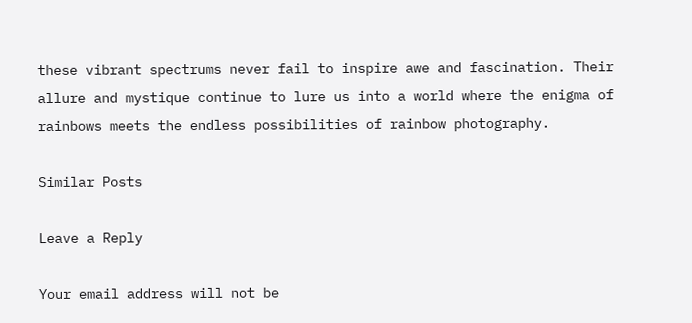these vibrant spectrums never fail to inspire awe and fascination. Their allure and mystique continue to lure us into a world where the enigma of rainbows meets the endless possibilities of rainbow photography.

Similar Posts

Leave a Reply

Your email address will not be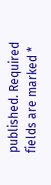published. Required fields are marked *